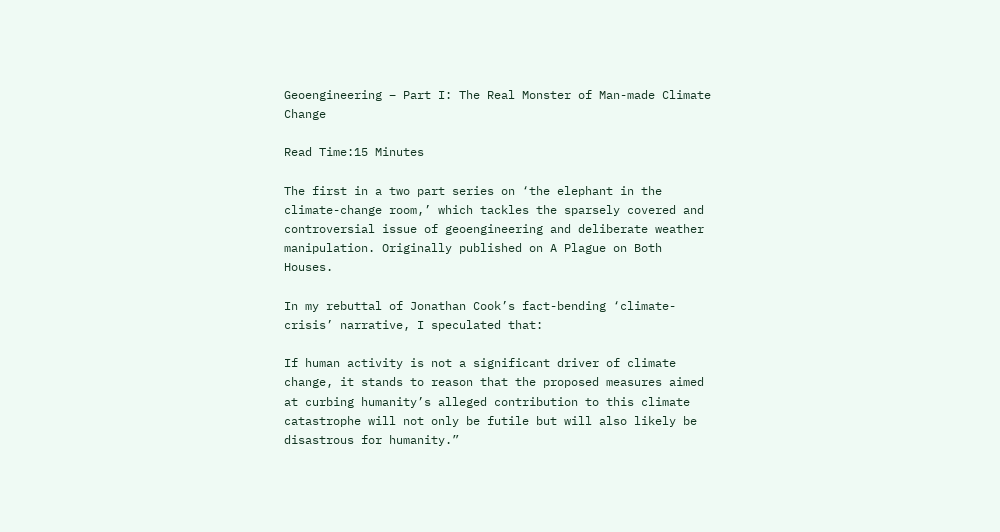Geoengineering – Part I: The Real Monster of Man-made Climate Change

Read Time:15 Minutes

The first in a two part series on ‘the elephant in the climate-change room,’ which tackles the sparsely covered and controversial issue of geoengineering and deliberate weather manipulation. Originally published on A Plague on Both Houses.

In my rebuttal of Jonathan Cook’s fact-bending ‘climate-crisis’ narrative, I speculated that:

If human activity is not a significant driver of climate change, it stands to reason that the proposed measures aimed at curbing humanity’s alleged contribution to this climate catastrophe will not only be futile but will also likely be disastrous for humanity.”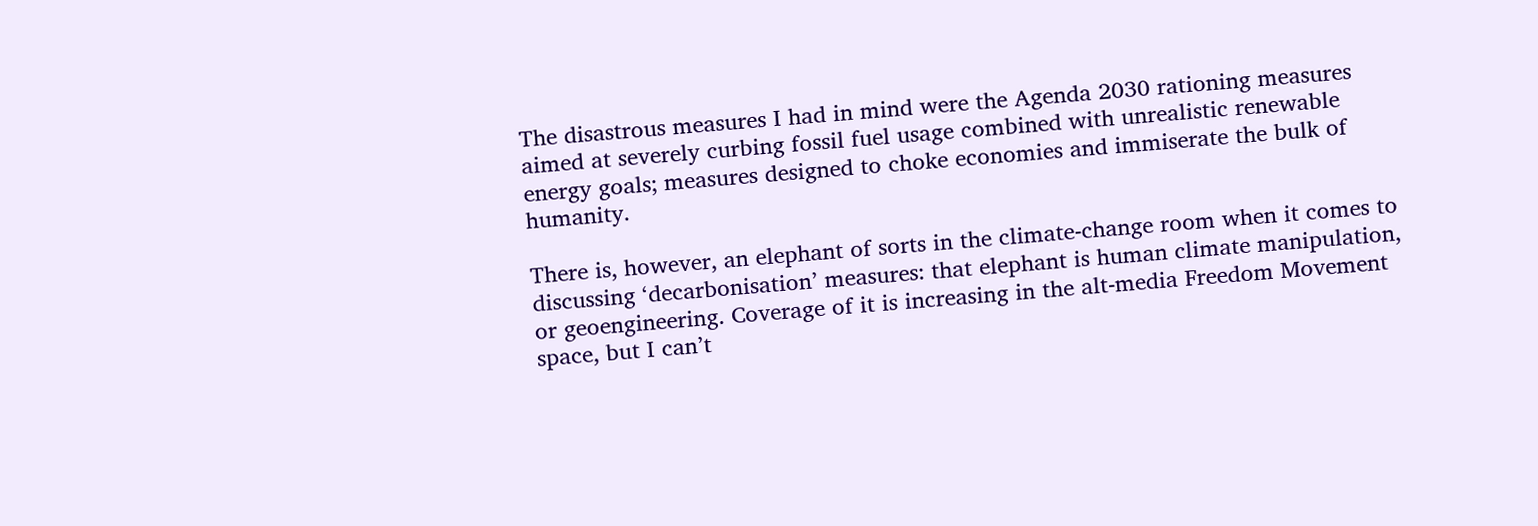The disastrous measures I had in mind were the Agenda 2030 rationing measures aimed at severely curbing fossil fuel usage combined with unrealistic renewable energy goals; measures designed to choke economies and immiserate the bulk of humanity.

There is, however, an elephant of sorts in the climate-change room when it comes to discussing ‘decarbonisation’ measures: that elephant is human climate manipulation, or geoengineering. Coverage of it is increasing in the alt-media Freedom Movement space, but I can’t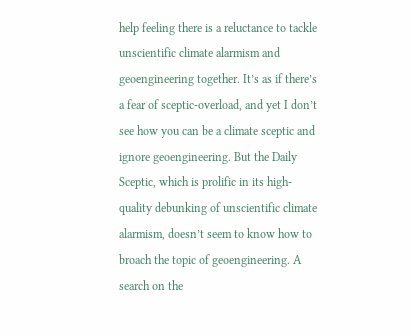help feeling there is a reluctance to tackle unscientific climate alarmism and geoengineering together. It’s as if there’s a fear of sceptic-overload, and yet I don’t see how you can be a climate sceptic and ignore geoengineering. But the Daily Sceptic, which is prolific in its high-quality debunking of unscientific climate alarmism, doesn’t seem to know how to broach the topic of geoengineering. A search on the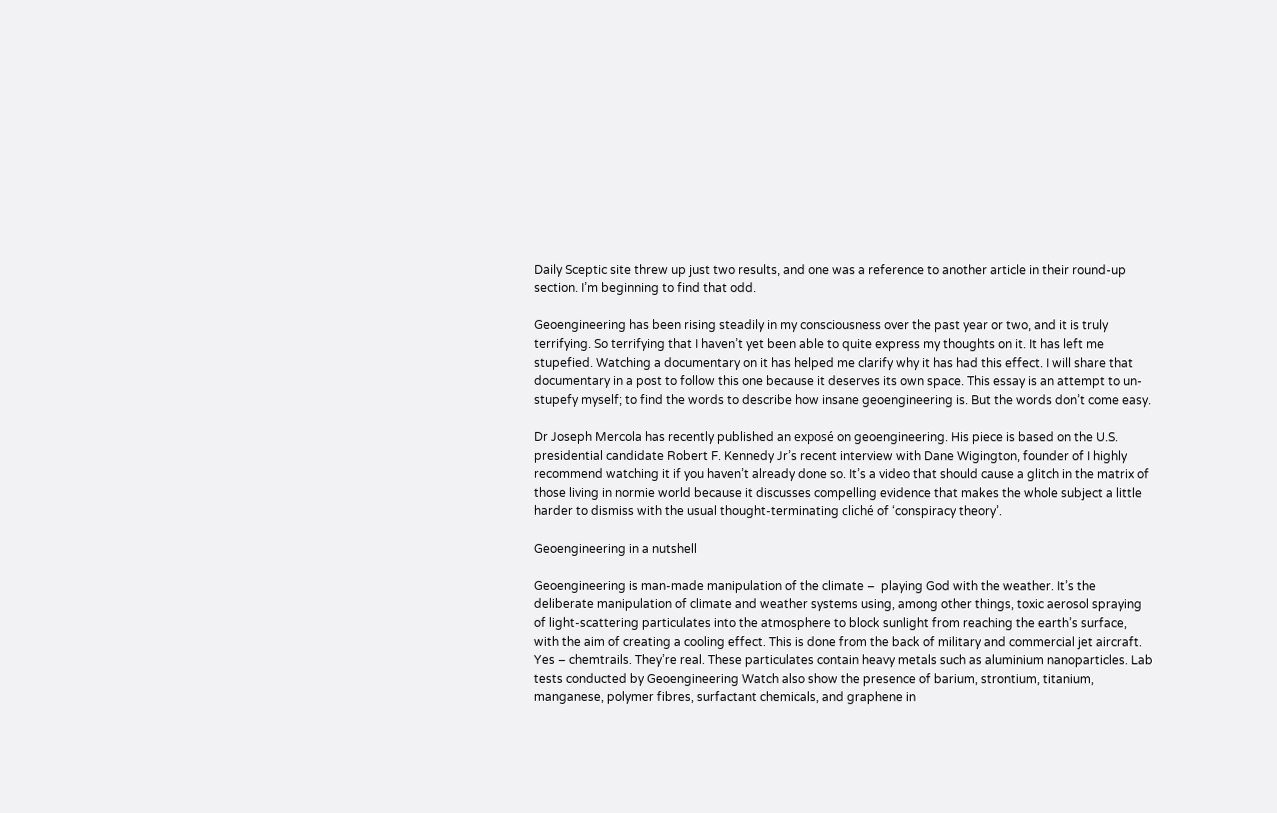Daily Sceptic site threw up just two results, and one was a reference to another article in their round-up section. I’m beginning to find that odd.

Geoengineering has been rising steadily in my consciousness over the past year or two, and it is truly terrifying. So terrifying that I haven’t yet been able to quite express my thoughts on it. It has left me stupefied. Watching a documentary on it has helped me clarify why it has had this effect. I will share that documentary in a post to follow this one because it deserves its own space. This essay is an attempt to un-stupefy myself; to find the words to describe how insane geoengineering is. But the words don’t come easy.

Dr Joseph Mercola has recently published an exposé on geoengineering. His piece is based on the U.S. presidential candidate Robert F. Kennedy Jr’s recent interview with Dane Wigington, founder of I highly recommend watching it if you haven’t already done so. It’s a video that should cause a glitch in the matrix of those living in normie world because it discusses compelling evidence that makes the whole subject a little harder to dismiss with the usual thought-terminating cliché of ‘conspiracy theory’.

Geoengineering in a nutshell

Geoengineering is man-made manipulation of the climate –  playing God with the weather. It’s the deliberate manipulation of climate and weather systems using, among other things, toxic aerosol spraying of light-scattering particulates into the atmosphere to block sunlight from reaching the earth’s surface, with the aim of creating a cooling effect. This is done from the back of military and commercial jet aircraft. Yes – chemtrails. They’re real. These particulates contain heavy metals such as aluminium nanoparticles. Lab tests conducted by Geoengineering Watch also show the presence of barium, strontium, titanium, manganese, polymer fibres, surfactant chemicals, and graphene in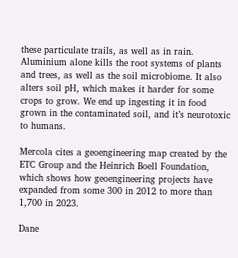these particulate trails, as well as in rain. Aluminium alone kills the root systems of plants and trees, as well as the soil microbiome. It also alters soil pH, which makes it harder for some crops to grow. We end up ingesting it in food grown in the contaminated soil, and it’s neurotoxic to humans.

Mercola cites a geoengineering map created by the ETC Group and the Heinrich Boell Foundation, which shows how geoengineering projects have expanded from some 300 in 2012 to more than 1,700 in 2023.

Dane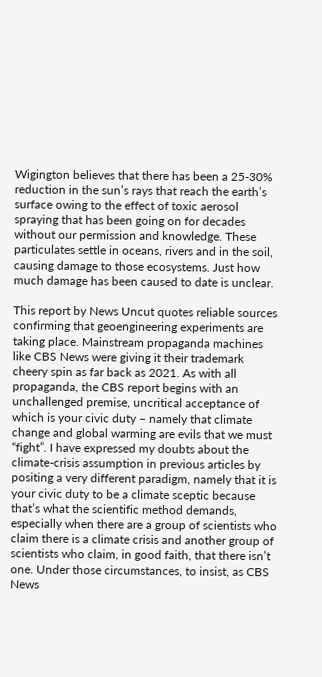Wigington believes that there has been a 25-30% reduction in the sun’s rays that reach the earth’s surface owing to the effect of toxic aerosol spraying that has been going on for decades without our permission and knowledge. These particulates settle in oceans, rivers and in the soil, causing damage to those ecosystems. Just how much damage has been caused to date is unclear.

This report by News Uncut quotes reliable sources confirming that geoengineering experiments are taking place. Mainstream propaganda machines like CBS News were giving it their trademark cheery spin as far back as 2021. As with all propaganda, the CBS report begins with an unchallenged premise, uncritical acceptance of which is your civic duty – namely that climate change and global warming are evils that we must “fight”. I have expressed my doubts about the climate-crisis assumption in previous articles by positing a very different paradigm, namely that it is your civic duty to be a climate sceptic because that’s what the scientific method demands, especially when there are a group of scientists who claim there is a climate crisis and another group of scientists who claim, in good faith, that there isn’t one. Under those circumstances, to insist, as CBS News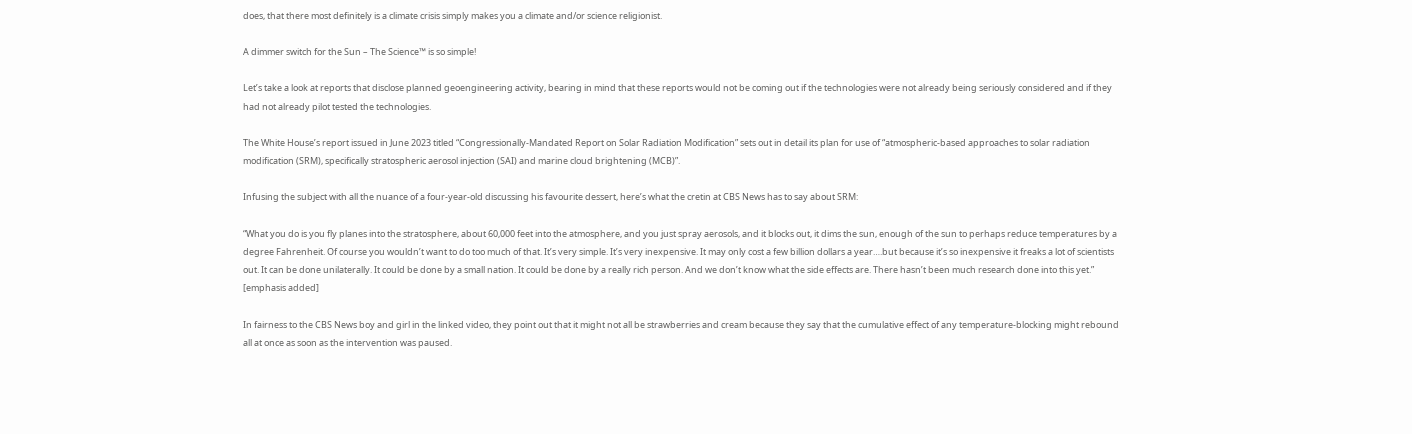does, that there most definitely is a climate crisis simply makes you a climate and/or science religionist.

A dimmer switch for the Sun – The Science™ is so simple!

Let’s take a look at reports that disclose planned geoengineering activity, bearing in mind that these reports would not be coming out if the technologies were not already being seriously considered and if they had not already pilot tested the technologies.

The White House’s report issued in June 2023 titled “Congressionally-Mandated Report on Solar Radiation Modification” sets out in detail its plan for use of “atmospheric-based approaches to solar radiation modification (SRM), specifically stratospheric aerosol injection (SAI) and marine cloud brightening (MCB)”.

Infusing the subject with all the nuance of a four-year-old discussing his favourite dessert, here’s what the cretin at CBS News has to say about SRM:

“What you do is you fly planes into the stratosphere, about 60,000 feet into the atmosphere, and you just spray aerosols, and it blocks out, it dims the sun, enough of the sun to perhaps reduce temperatures by a degree Fahrenheit. Of course you wouldn’t want to do too much of that. It’s very simple. It’s very inexpensive. It may only cost a few billion dollars a year….but because it’s so inexpensive it freaks a lot of scientists out. It can be done unilaterally. It could be done by a small nation. It could be done by a really rich person. And we don’t know what the side effects are. There hasn’t been much research done into this yet.” [emphasis added]

In fairness to the CBS News boy and girl in the linked video, they point out that it might not all be strawberries and cream because they say that the cumulative effect of any temperature-blocking might rebound all at once as soon as the intervention was paused.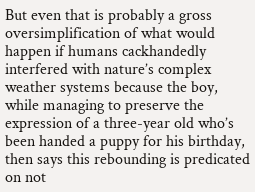But even that is probably a gross oversimplification of what would happen if humans cackhandedly interfered with nature’s complex weather systems because the boy, while managing to preserve the expression of a three-year old who’s been handed a puppy for his birthday, then says this rebounding is predicated on not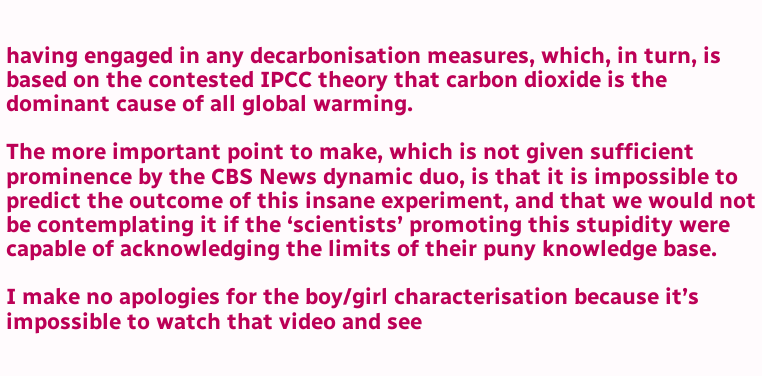having engaged in any decarbonisation measures, which, in turn, is based on the contested IPCC theory that carbon dioxide is the dominant cause of all global warming.

The more important point to make, which is not given sufficient prominence by the CBS News dynamic duo, is that it is impossible to predict the outcome of this insane experiment, and that we would not be contemplating it if the ‘scientists’ promoting this stupidity were capable of acknowledging the limits of their puny knowledge base.

I make no apologies for the boy/girl characterisation because it’s impossible to watch that video and see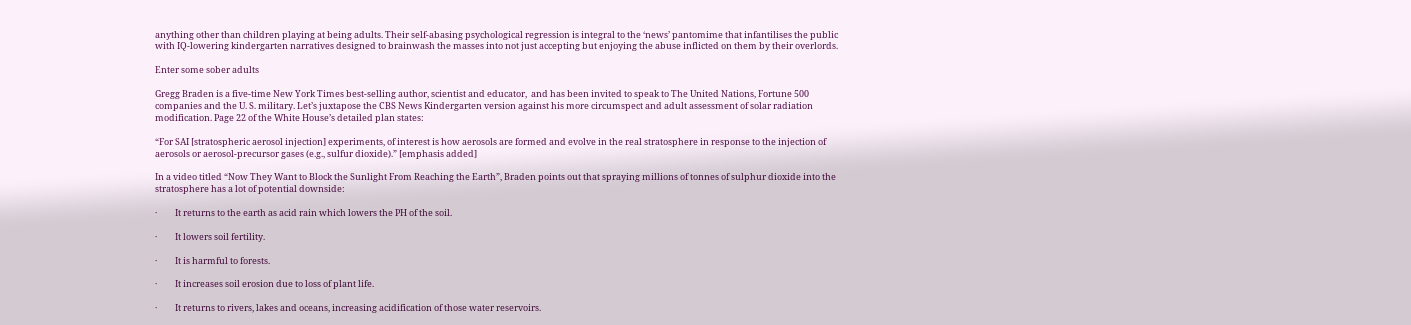anything other than children playing at being adults. Their self-abasing psychological regression is integral to the ‘news’ pantomime that infantilises the public with IQ-lowering kindergarten narratives designed to brainwash the masses into not just accepting but enjoying the abuse inflicted on them by their overlords.

Enter some sober adults

Gregg Braden is a five-time New York Times best-selling author, scientist and educator,  and has been invited to speak to The United Nations, Fortune 500 companies and the U. S. military. Let’s juxtapose the CBS News Kindergarten version against his more circumspect and adult assessment of solar radiation modification. Page 22 of the White House’s detailed plan states:

“For SAI [stratospheric aerosol injection] experiments, of interest is how aerosols are formed and evolve in the real stratosphere in response to the injection of aerosols or aerosol-precursor gases (e.g., sulfur dioxide).” [emphasis added]

In a video titled “Now They Want to Block the Sunlight From Reaching the Earth”, Braden points out that spraying millions of tonnes of sulphur dioxide into the stratosphere has a lot of potential downside:

·         It returns to the earth as acid rain which lowers the PH of the soil.

·         It lowers soil fertility.

·         It is harmful to forests.

·         It increases soil erosion due to loss of plant life.

·         It returns to rivers, lakes and oceans, increasing acidification of those water reservoirs.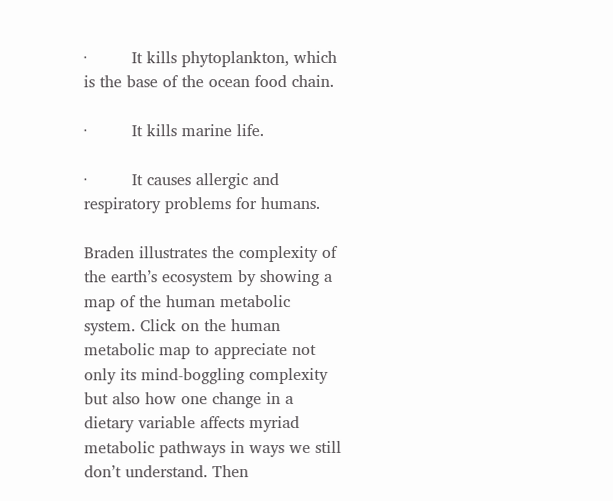·         It kills phytoplankton, which is the base of the ocean food chain.

·         It kills marine life.

·         It causes allergic and respiratory problems for humans.

Braden illustrates the complexity of the earth’s ecosystem by showing a map of the human metabolic system. Click on the human metabolic map to appreciate not only its mind-boggling complexity but also how one change in a dietary variable affects myriad metabolic pathways in ways we still don’t understand. Then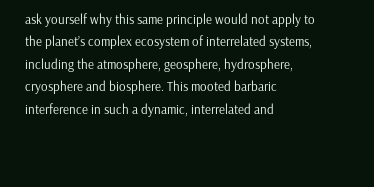ask yourself why this same principle would not apply to the planet’s complex ecosystem of interrelated systems, including the atmosphere, geosphere, hydrosphere, cryosphere and biosphere. This mooted barbaric interference in such a dynamic, interrelated and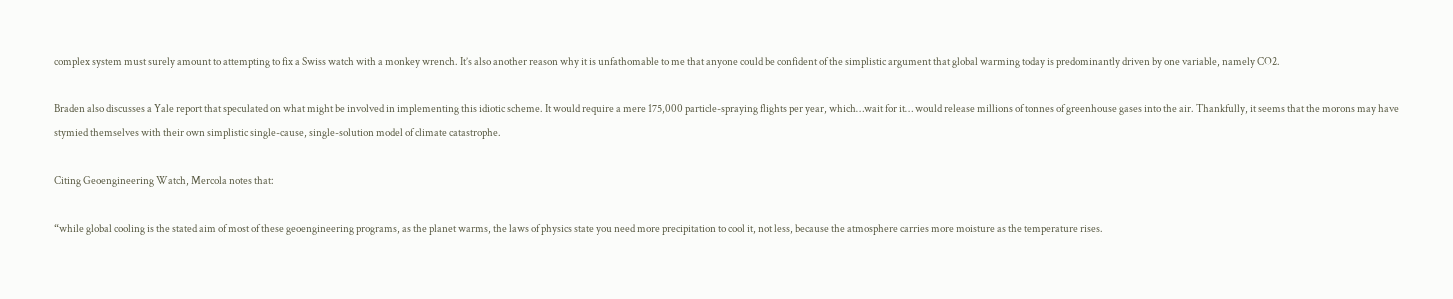complex system must surely amount to attempting to fix a Swiss watch with a monkey wrench. It’s also another reason why it is unfathomable to me that anyone could be confident of the simplistic argument that global warming today is predominantly driven by one variable, namely CO2.

Braden also discusses a Yale report that speculated on what might be involved in implementing this idiotic scheme. It would require a mere 175,000 particle-spraying flights per year, which…wait for it… would release millions of tonnes of greenhouse gases into the air. Thankfully, it seems that the morons may have stymied themselves with their own simplistic single-cause, single-solution model of climate catastrophe.

Citing Geoengineering Watch, Mercola notes that:

“while global cooling is the stated aim of most of these geoengineering programs, as the planet warms, the laws of physics state you need more precipitation to cool it, not less, because the atmosphere carries more moisture as the temperature rises.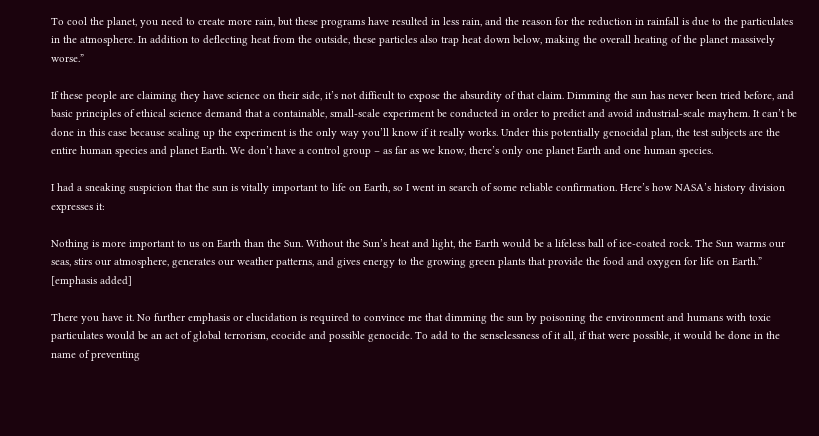To cool the planet, you need to create more rain, but these programs have resulted in less rain, and the reason for the reduction in rainfall is due to the particulates in the atmosphere. In addition to deflecting heat from the outside, these particles also trap heat down below, making the overall heating of the planet massively worse.”

If these people are claiming they have science on their side, it’s not difficult to expose the absurdity of that claim. Dimming the sun has never been tried before, and basic principles of ethical science demand that a containable, small-scale experiment be conducted in order to predict and avoid industrial-scale mayhem. It can’t be done in this case because scaling up the experiment is the only way you’ll know if it really works. Under this potentially genocidal plan, the test subjects are the entire human species and planet Earth. We don’t have a control group – as far as we know, there’s only one planet Earth and one human species.

I had a sneaking suspicion that the sun is vitally important to life on Earth, so I went in search of some reliable confirmation. Here’s how NASA’s history division expresses it:

Nothing is more important to us on Earth than the Sun. Without the Sun’s heat and light, the Earth would be a lifeless ball of ice-coated rock. The Sun warms our seas, stirs our atmosphere, generates our weather patterns, and gives energy to the growing green plants that provide the food and oxygen for life on Earth.” [emphasis added]

There you have it. No further emphasis or elucidation is required to convince me that dimming the sun by poisoning the environment and humans with toxic particulates would be an act of global terrorism, ecocide and possible genocide. To add to the senselessness of it all, if that were possible, it would be done in the name of preventing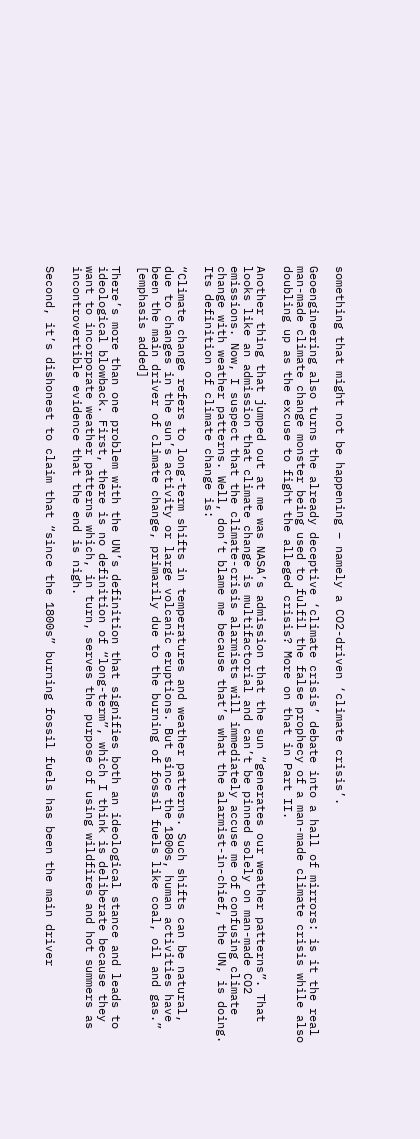something that might not be happening – namely a CO2-driven ‘climate crisis’.

Geoengineering also turns the already deceptive ‘climate crisis’ debate into a hall of mirrors: is it the real man-made climate change monster being used to fulfil the false prophecy of a man-made climate crisis while also doubling up as the excuse to fight the alleged crisis? More on that in Part II.

Another thing that jumped out at me was NASA’s admission that the sun “generates our weather patterns”. That looks like an admission that climate change is multifactorial and can’t be pinned solely on man-made CO2 emissions. Now, I suspect that the climate-crisis alarmists will immediately accuse me of confusing climate change with weather patterns. Well, don’t blame me because that’s what the alarmist-in-chief, the UN, is doing. Its definition of climate change is:

“Climate change refers to long-term shifts in temperatures and weather patterns. Such shifts can be natural, due to changes in the sun’s activity or large volcanic eruptions. But since the 1800s, human activities have been the main driver of climate change, primarily due to the burning of fossil fuels like coal, oil and gas.” [emphasis added]

There’s more than one problem with the UN’s definition that signifies both an ideological stance and leads to ideological blowback. First, there is no definition of “long-term”, which I think is deliberate because they want to incorporate weather patterns which, in turn, serves the purpose of using wildfires and hot summers as incontrovertible evidence that the end is nigh.

Second, it’s dishonest to claim that “since the 1800s” burning fossil fuels has been the main driver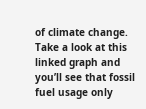of climate change. Take a look at this linked graph and you’ll see that fossil fuel usage only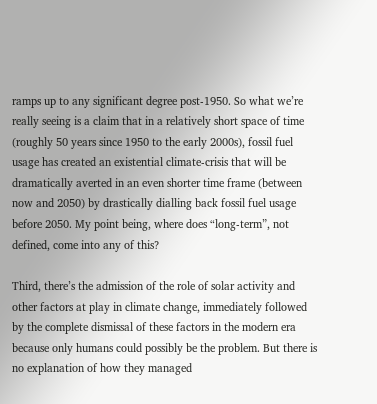ramps up to any significant degree post-1950. So what we’re really seeing is a claim that in a relatively short space of time (roughly 50 years since 1950 to the early 2000s), fossil fuel usage has created an existential climate-crisis that will be dramatically averted in an even shorter time frame (between now and 2050) by drastically dialling back fossil fuel usage before 2050. My point being, where does “long-term”, not defined, come into any of this?

Third, there’s the admission of the role of solar activity and other factors at play in climate change, immediately followed by the complete dismissal of these factors in the modern era because only humans could possibly be the problem. But there is no explanation of how they managed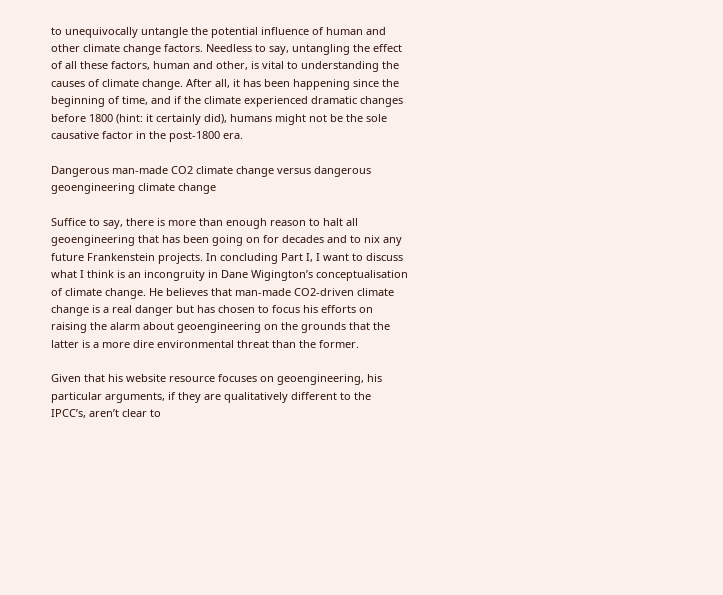to unequivocally untangle the potential influence of human and other climate change factors. Needless to say, untangling the effect of all these factors, human and other, is vital to understanding the causes of climate change. After all, it has been happening since the beginning of time, and if the climate experienced dramatic changes before 1800 (hint: it certainly did), humans might not be the sole causative factor in the post-1800 era.

Dangerous man-made CO2 climate change versus dangerous geoengineering climate change

Suffice to say, there is more than enough reason to halt all geoengineering that has been going on for decades and to nix any future Frankenstein projects. In concluding Part I, I want to discuss what I think is an incongruity in Dane Wigington’s conceptualisation of climate change. He believes that man-made CO2-driven climate change is a real danger but has chosen to focus his efforts on raising the alarm about geoengineering on the grounds that the latter is a more dire environmental threat than the former.

Given that his website resource focuses on geoengineering, his particular arguments, if they are qualitatively different to the IPCC’s, aren’t clear to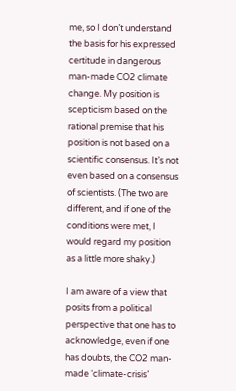me, so I don’t understand the basis for his expressed certitude in dangerous man-made CO2 climate change. My position is scepticism based on the rational premise that his position is not based on a scientific consensus. It’s not even based on a consensus of scientists. (The two are different, and if one of the conditions were met, I would regard my position as a little more shaky.)

I am aware of a view that posits from a political perspective that one has to acknowledge, even if one has doubts, the CO2 man-made ‘climate-crisis’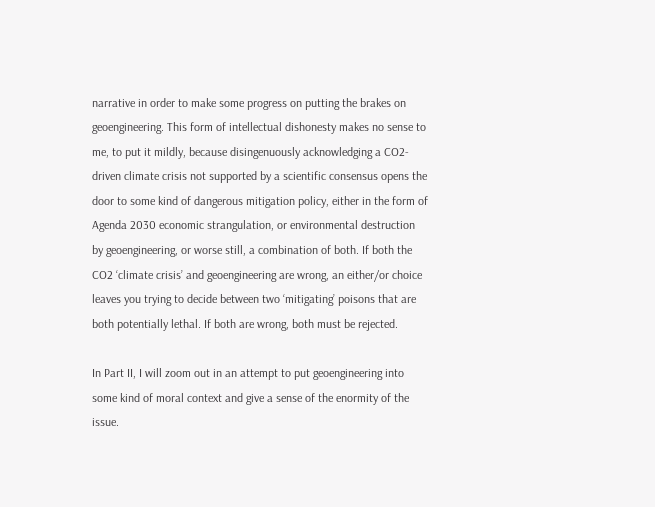narrative in order to make some progress on putting the brakes on geoengineering. This form of intellectual dishonesty makes no sense to me, to put it mildly, because disingenuously acknowledging a CO2-driven climate crisis not supported by a scientific consensus opens the door to some kind of dangerous mitigation policy, either in the form of Agenda 2030 economic strangulation, or environmental destruction by geoengineering, or worse still, a combination of both. If both the CO2 ‘climate crisis’ and geoengineering are wrong, an either/or choice leaves you trying to decide between two ‘mitigating’ poisons that are both potentially lethal. If both are wrong, both must be rejected.

In Part II, I will zoom out in an attempt to put geoengineering into some kind of moral context and give a sense of the enormity of the issue.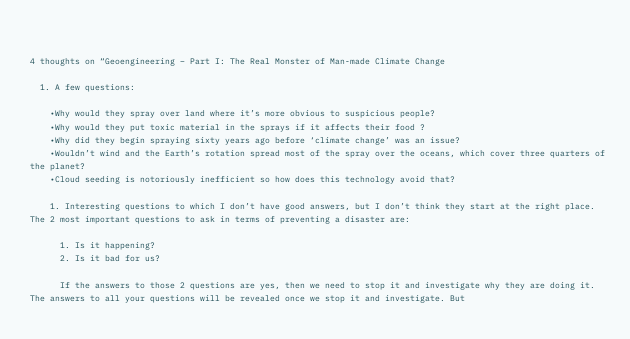4 thoughts on “Geoengineering – Part I: The Real Monster of Man-made Climate Change

  1. A few questions:

    •Why would they spray over land where it’s more obvious to suspicious people?
    •Why would they put toxic material in the sprays if it affects their food ?
    •Why did they begin spraying sixty years ago before ‘climate change’ was an issue?
    •Wouldn’t wind and the Earth’s rotation spread most of the spray over the oceans, which cover three quarters of the planet?
    •Cloud seeding is notoriously inefficient so how does this technology avoid that?

    1. Interesting questions to which I don’t have good answers, but I don’t think they start at the right place. The 2 most important questions to ask in terms of preventing a disaster are:

      1. Is it happening?
      2. Is it bad for us?

      If the answers to those 2 questions are yes, then we need to stop it and investigate why they are doing it. The answers to all your questions will be revealed once we stop it and investigate. But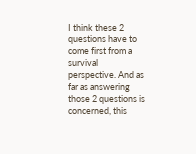I think these 2 questions have to come first from a survival perspective. And as far as answering those 2 questions is concerned, this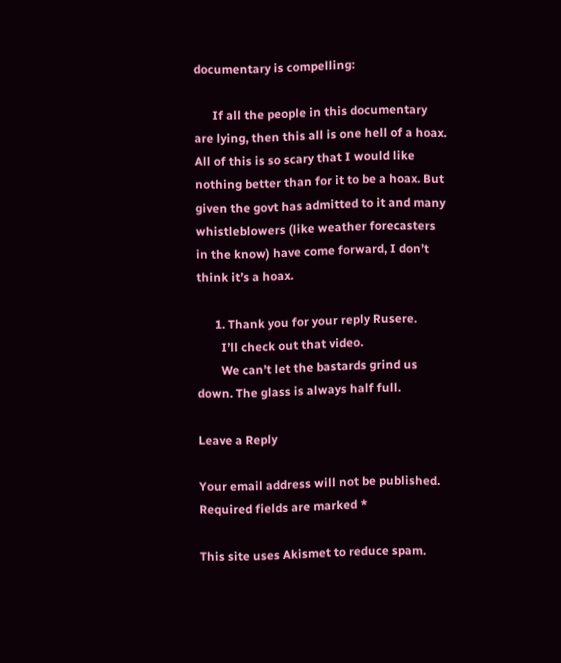documentary is compelling:

      If all the people in this documentary are lying, then this all is one hell of a hoax. All of this is so scary that I would like nothing better than for it to be a hoax. But given the govt has admitted to it and many whistleblowers (like weather forecasters in the know) have come forward, I don’t think it’s a hoax.

      1. Thank you for your reply Rusere.
        I’ll check out that video.
        We can’t let the bastards grind us down. The glass is always half full.

Leave a Reply

Your email address will not be published. Required fields are marked *

This site uses Akismet to reduce spam.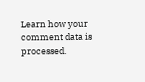Learn how your comment data is processed.